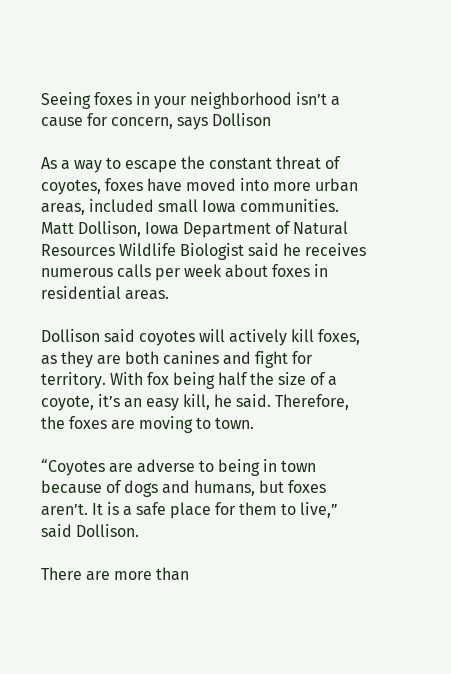Seeing foxes in your neighborhood isn’t a cause for concern, says Dollison

As a way to escape the constant threat of coyotes, foxes have moved into more urban areas, included small Iowa communities. Matt Dollison, Iowa Department of Natural Resources Wildlife Biologist said he receives numerous calls per week about foxes in residential areas.

Dollison said coyotes will actively kill foxes, as they are both canines and fight for territory. With fox being half the size of a coyote, it’s an easy kill, he said. Therefore, the foxes are moving to town.

“Coyotes are adverse to being in town because of dogs and humans, but foxes aren’t. It is a safe place for them to live,” said Dollison.

There are more than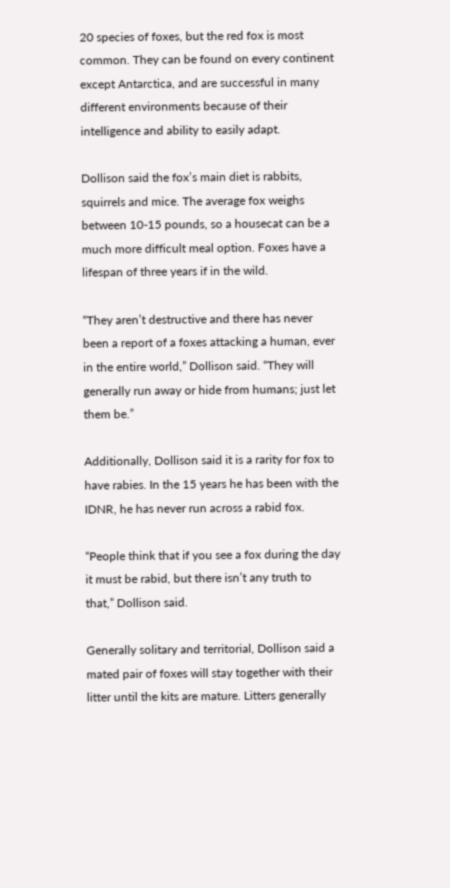20 species of foxes, but the red fox is most common. They can be found on every continent except Antarctica, and are successful in many different environments because of their intelligence and ability to easily adapt.

Dollison said the fox’s main diet is rabbits, squirrels and mice. The average fox weighs between 10-15 pounds, so a housecat can be a much more difficult meal option. Foxes have a lifespan of three years if in the wild.

“They aren’t destructive and there has never been a report of a foxes attacking a human, ever in the entire world,” Dollison said. “They will generally run away or hide from humans; just let them be.”

Additionally, Dollison said it is a rarity for fox to have rabies. In the 15 years he has been with the IDNR, he has never run across a rabid fox.

“People think that if you see a fox during the day it must be rabid, but there isn’t any truth to that,” Dollison said.

Generally solitary and territorial, Dollison said a mated pair of foxes will stay together with their litter until the kits are mature. Litters generally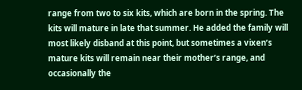range from two to six kits, which are born in the spring. The kits will mature in late that summer. He added the family will most likely disband at this point, but sometimes a vixen’s mature kits will remain near their mother’s range, and occasionally the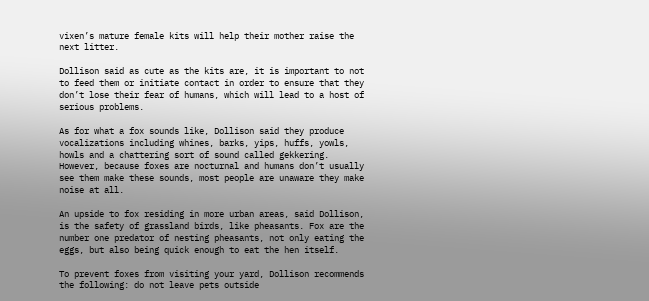vixen’s mature female kits will help their mother raise the next litter.

Dollison said as cute as the kits are, it is important to not to feed them or initiate contact in order to ensure that they don’t lose their fear of humans, which will lead to a host of serious problems.

As for what a fox sounds like, Dollison said they produce vocalizations including whines, barks, yips, huffs, yowls, howls and a chattering sort of sound called gekkering. However, because foxes are nocturnal and humans don’t usually see them make these sounds, most people are unaware they make noise at all.

An upside to fox residing in more urban areas, said Dollison, is the safety of grassland birds, like pheasants. Fox are the number one predator of nesting pheasants, not only eating the eggs, but also being quick enough to eat the hen itself.

To prevent foxes from visiting your yard, Dollison recommends the following: do not leave pets outside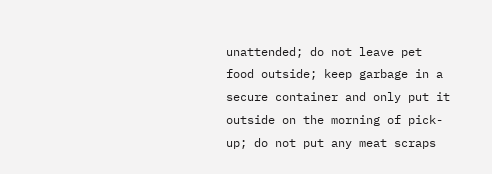unattended; do not leave pet food outside; keep garbage in a secure container and only put it outside on the morning of pick-up; do not put any meat scraps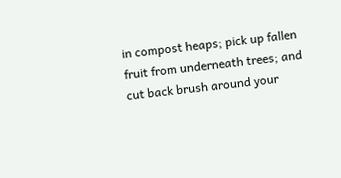in compost heaps; pick up fallen fruit from underneath trees; and cut back brush around your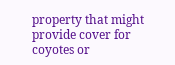property that might provide cover for coyotes or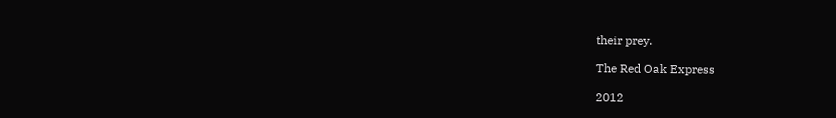their prey.

The Red Oak Express

2012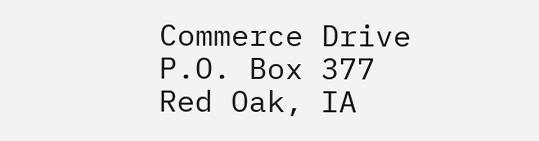Commerce Drive
P.O. Box 377
Red Oak, IA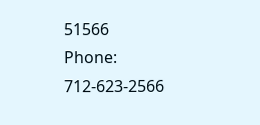51566
Phone: 712-623-2566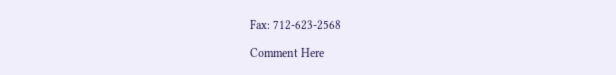Fax: 712-623-2568

Comment Here